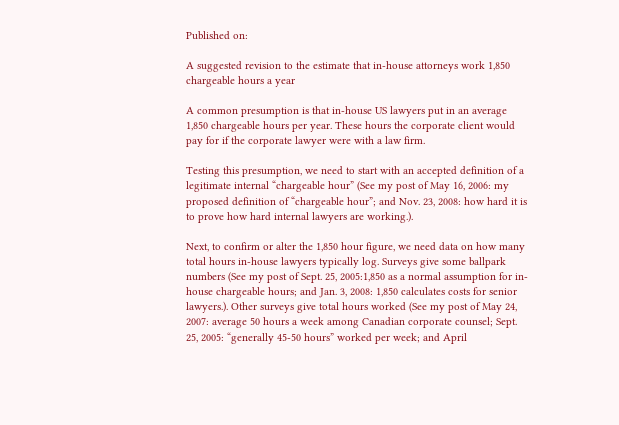Published on:

A suggested revision to the estimate that in-house attorneys work 1,850 chargeable hours a year

A common presumption is that in-house US lawyers put in an average 1,850 chargeable hours per year. These hours the corporate client would pay for if the corporate lawyer were with a law firm.

Testing this presumption, we need to start with an accepted definition of a legitimate internal “chargeable hour” (See my post of May 16, 2006: my proposed definition of “chargeable hour”; and Nov. 23, 2008: how hard it is to prove how hard internal lawyers are working.).

Next, to confirm or alter the 1,850 hour figure, we need data on how many total hours in-house lawyers typically log. Surveys give some ballpark numbers (See my post of Sept. 25, 2005:1,850 as a normal assumption for in-house chargeable hours; and Jan. 3, 2008: 1,850 calculates costs for senior lawyers.). Other surveys give total hours worked (See my post of May 24, 2007: average 50 hours a week among Canadian corporate counsel; Sept. 25, 2005: “generally 45-50 hours” worked per week; and April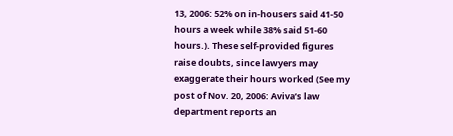13, 2006: 52% on in-housers said 41-50 hours a week while 38% said 51-60 hours.). These self-provided figures raise doubts, since lawyers may exaggerate their hours worked (See my post of Nov. 20, 2006: Aviva’s law department reports an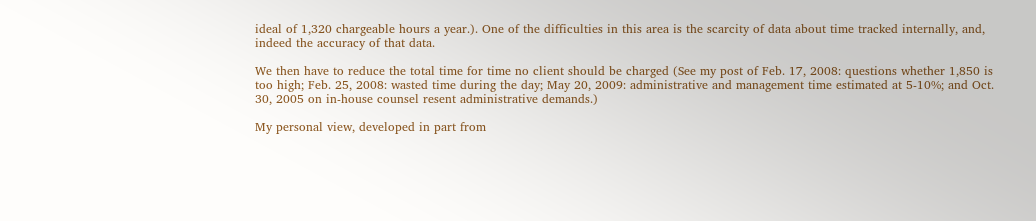ideal of 1,320 chargeable hours a year.). One of the difficulties in this area is the scarcity of data about time tracked internally, and, indeed the accuracy of that data.

We then have to reduce the total time for time no client should be charged (See my post of Feb. 17, 2008: questions whether 1,850 is too high; Feb. 25, 2008: wasted time during the day; May 20, 2009: administrative and management time estimated at 5-10%; and Oct. 30, 2005 on in-house counsel resent administrative demands.)

My personal view, developed in part from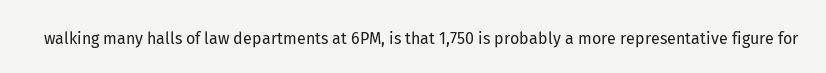walking many halls of law departments at 6PM, is that 1,750 is probably a more representative figure for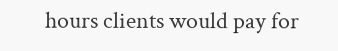hours clients would pay for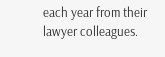each year from their lawyer colleagues.